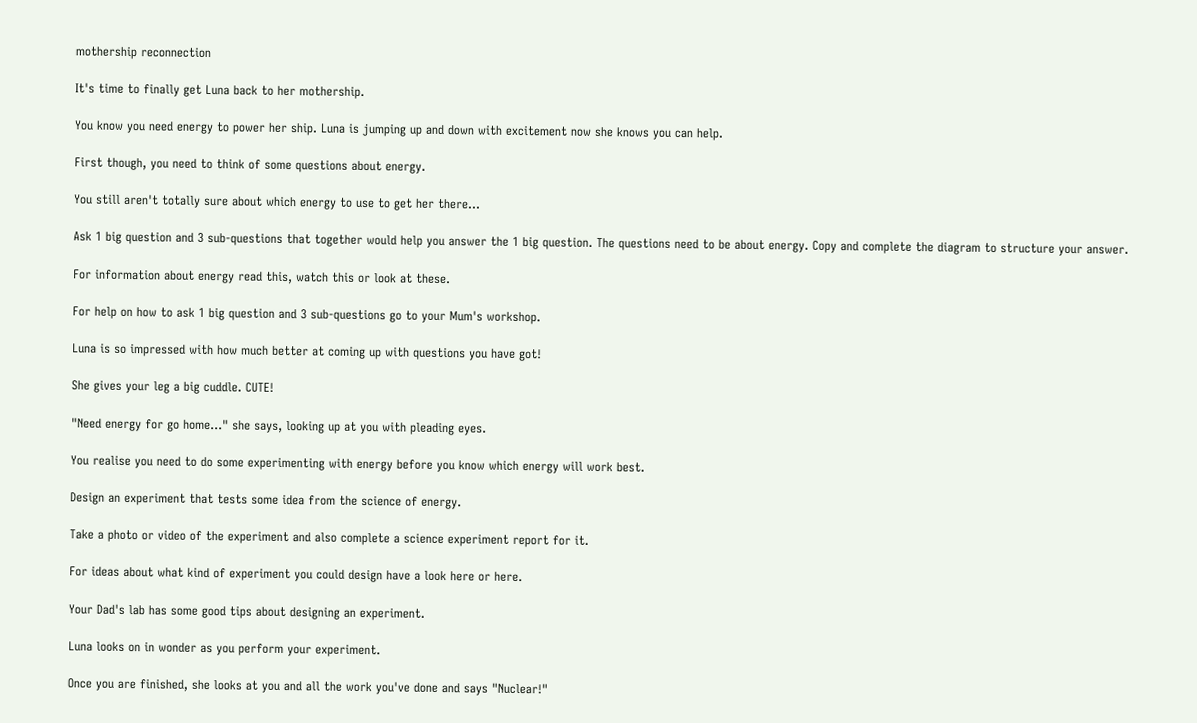mothership reconnection

It's time to finally get Luna back to her mothership.

You know you need energy to power her ship. Luna is jumping up and down with excitement now she knows you can help.

First though, you need to think of some questions about energy.

You still aren't totally sure about which energy to use to get her there...

Ask 1 big question and 3 sub-questions that together would help you answer the 1 big question. The questions need to be about energy. Copy and complete the diagram to structure your answer.

For information about energy read this, watch this or look at these.

For help on how to ask 1 big question and 3 sub-questions go to your Mum's workshop.

Luna is so impressed with how much better at coming up with questions you have got!

She gives your leg a big cuddle. CUTE!

"Need energy for go home..." she says, looking up at you with pleading eyes.

You realise you need to do some experimenting with energy before you know which energy will work best.

Design an experiment that tests some idea from the science of energy.

Take a photo or video of the experiment and also complete a science experiment report for it.

For ideas about what kind of experiment you could design have a look here or here.

Your Dad's lab has some good tips about designing an experiment.

Luna looks on in wonder as you perform your experiment.

Once you are finished, she looks at you and all the work you've done and says "Nuclear!"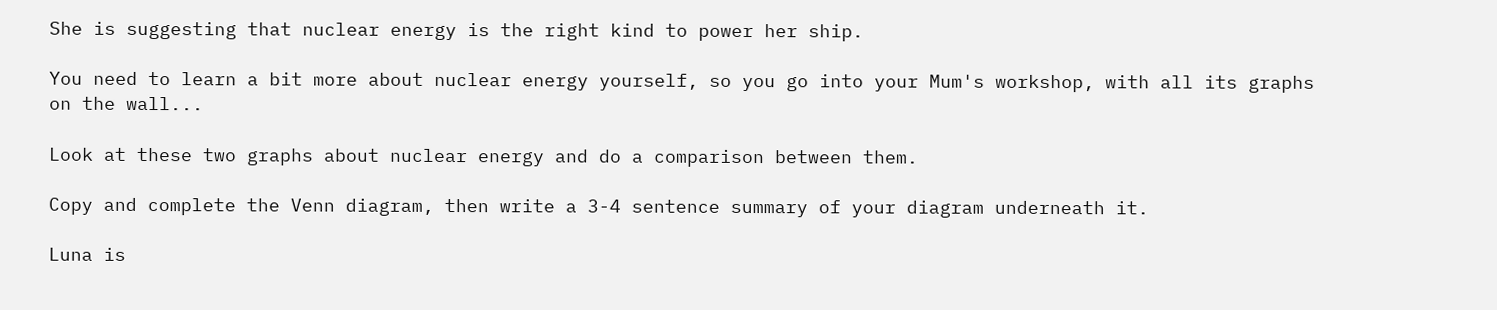She is suggesting that nuclear energy is the right kind to power her ship.

You need to learn a bit more about nuclear energy yourself, so you go into your Mum's workshop, with all its graphs on the wall...

Look at these two graphs about nuclear energy and do a comparison between them.

Copy and complete the Venn diagram, then write a 3-4 sentence summary of your diagram underneath it.

Luna is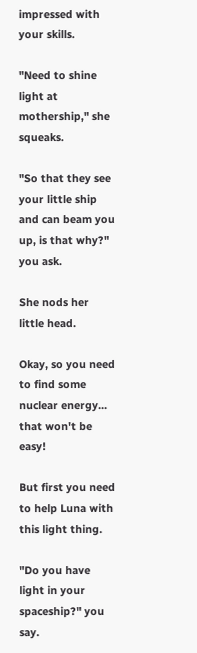impressed with your skills.

"Need to shine light at mothership," she squeaks.

"So that they see your little ship and can beam you up, is that why?" you ask.

She nods her little head.

Okay, so you need to find some nuclear energy... that won't be easy!

But first you need to help Luna with this light thing.

"Do you have light in your spaceship?" you say.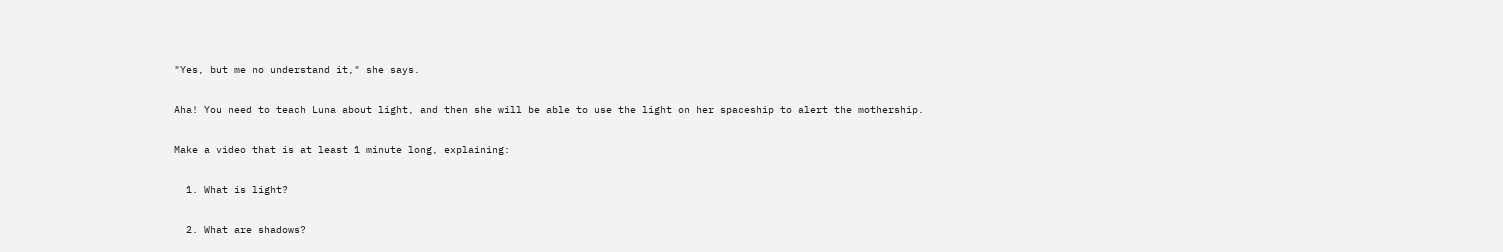"Yes, but me no understand it," she says.

Aha! You need to teach Luna about light, and then she will be able to use the light on her spaceship to alert the mothership.

Make a video that is at least 1 minute long, explaining:

  1. What is light?

  2. What are shadows?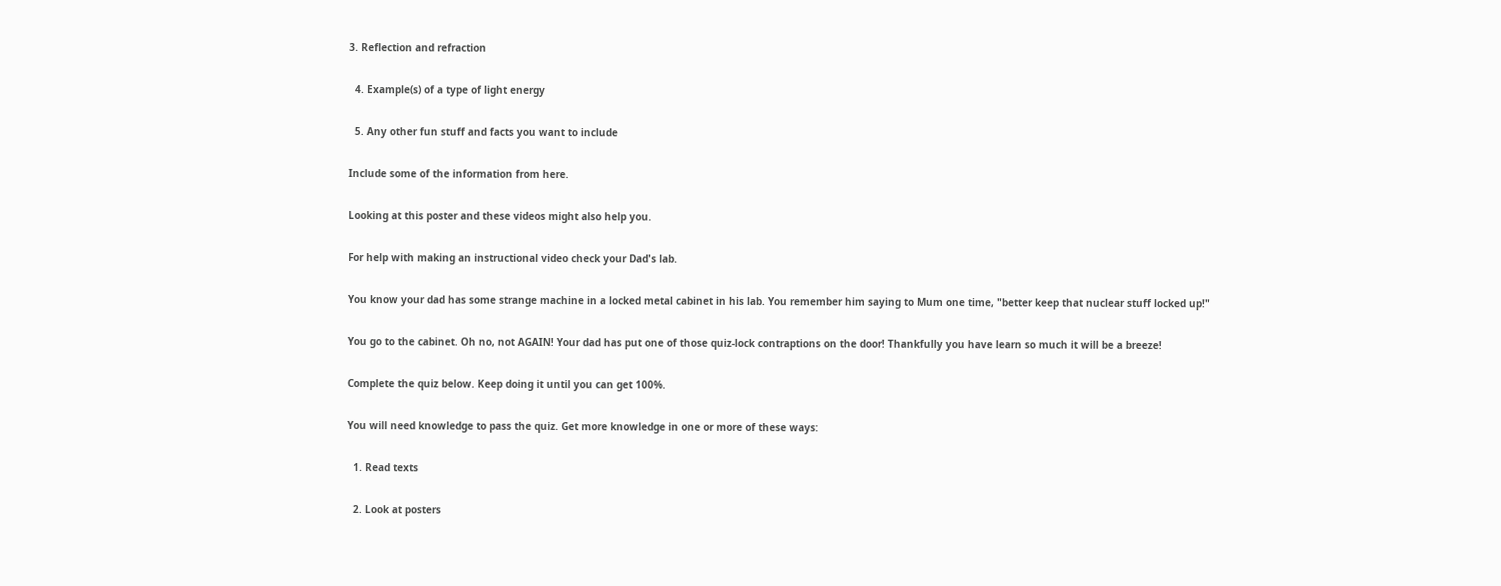3. Reflection and refraction

  4. Example(s) of a type of light energy

  5. Any other fun stuff and facts you want to include

Include some of the information from here.

Looking at this poster and these videos might also help you.

For help with making an instructional video check your Dad's lab.

You know your dad has some strange machine in a locked metal cabinet in his lab. You remember him saying to Mum one time, "better keep that nuclear stuff locked up!"

You go to the cabinet. Oh no, not AGAIN! Your dad has put one of those quiz-lock contraptions on the door! Thankfully you have learn so much it will be a breeze!

Complete the quiz below. Keep doing it until you can get 100%.

You will need knowledge to pass the quiz. Get more knowledge in one or more of these ways:

  1. Read texts

  2. Look at posters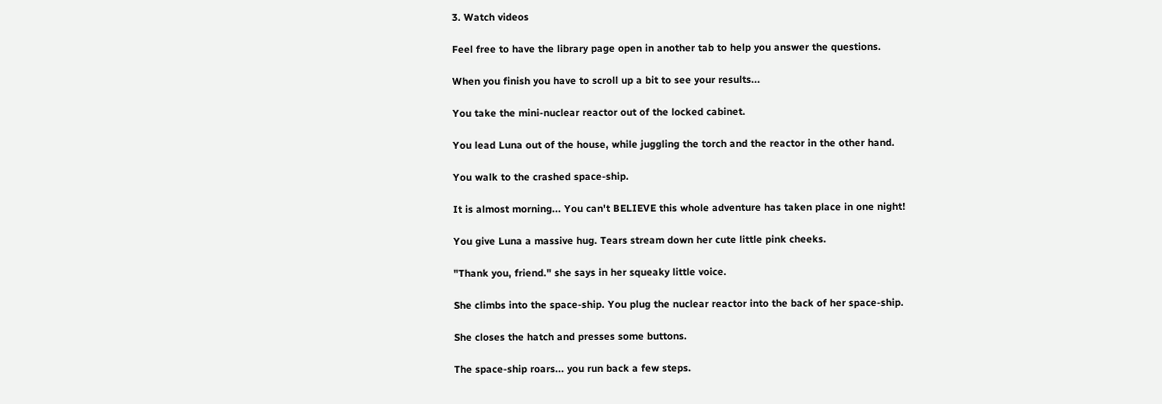3. Watch videos

Feel free to have the library page open in another tab to help you answer the questions.

When you finish you have to scroll up a bit to see your results...

You take the mini-nuclear reactor out of the locked cabinet.

You lead Luna out of the house, while juggling the torch and the reactor in the other hand.

You walk to the crashed space-ship.

It is almost morning... You can't BELIEVE this whole adventure has taken place in one night!

You give Luna a massive hug. Tears stream down her cute little pink cheeks.

"Thank you, friend." she says in her squeaky little voice.

She climbs into the space-ship. You plug the nuclear reactor into the back of her space-ship.

She closes the hatch and presses some buttons.

The space-ship roars... you run back a few steps.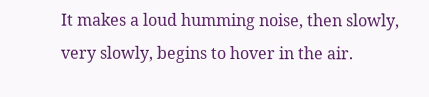It makes a loud humming noise, then slowly, very slowly, begins to hover in the air.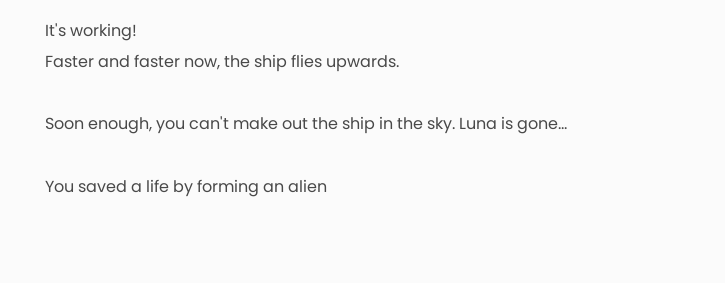It's working!
Faster and faster now, the ship flies upwards.

Soon enough, you can't make out the ship in the sky. Luna is gone...

You saved a life by forming an alien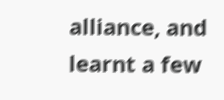alliance, and learnt a few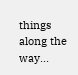things along the way...